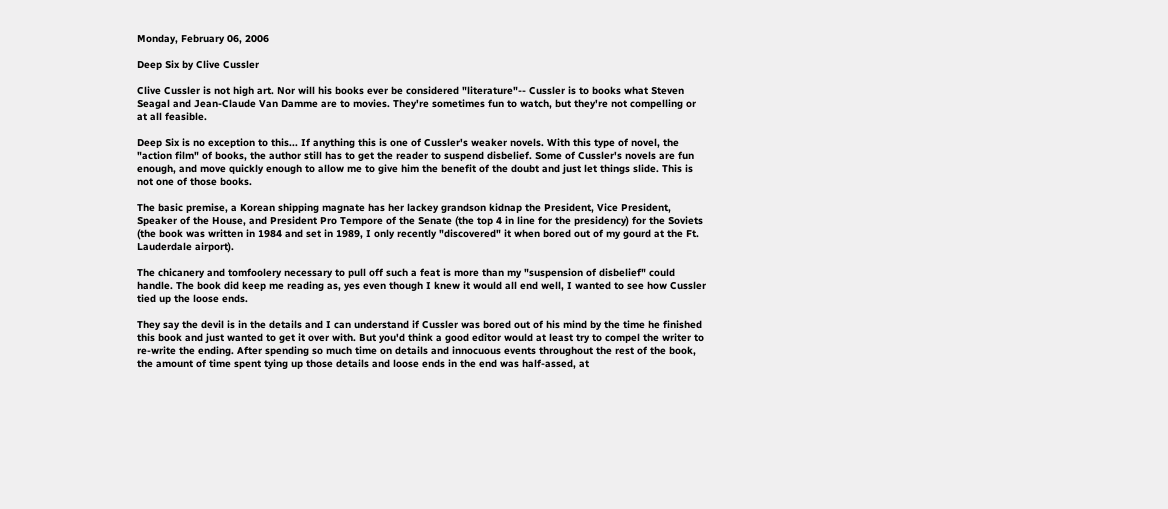Monday, February 06, 2006

Deep Six by Clive Cussler

Clive Cussler is not high art. Nor will his books ever be considered "literature"-- Cussler is to books what Steven Seagal and Jean-Claude Van Damme are to movies. They're sometimes fun to watch, but they're not compelling or at all feasible.

Deep Six is no exception to this... If anything this is one of Cussler's weaker novels. With this type of novel, the "action film" of books, the author still has to get the reader to suspend disbelief. Some of Cussler's novels are fun enough, and move quickly enough to allow me to give him the benefit of the doubt and just let things slide. This is not one of those books.

The basic premise, a Korean shipping magnate has her lackey grandson kidnap the President, Vice President, Speaker of the House, and President Pro Tempore of the Senate (the top 4 in line for the presidency) for the Soviets (the book was written in 1984 and set in 1989, I only recently "discovered" it when bored out of my gourd at the Ft. Lauderdale airport).

The chicanery and tomfoolery necessary to pull off such a feat is more than my "suspension of disbelief" could handle. The book did keep me reading as, yes even though I knew it would all end well, I wanted to see how Cussler tied up the loose ends.

They say the devil is in the details and I can understand if Cussler was bored out of his mind by the time he finished this book and just wanted to get it over with. But you'd think a good editor would at least try to compel the writer to re-write the ending. After spending so much time on details and innocuous events throughout the rest of the book, the amount of time spent tying up those details and loose ends in the end was half-assed, at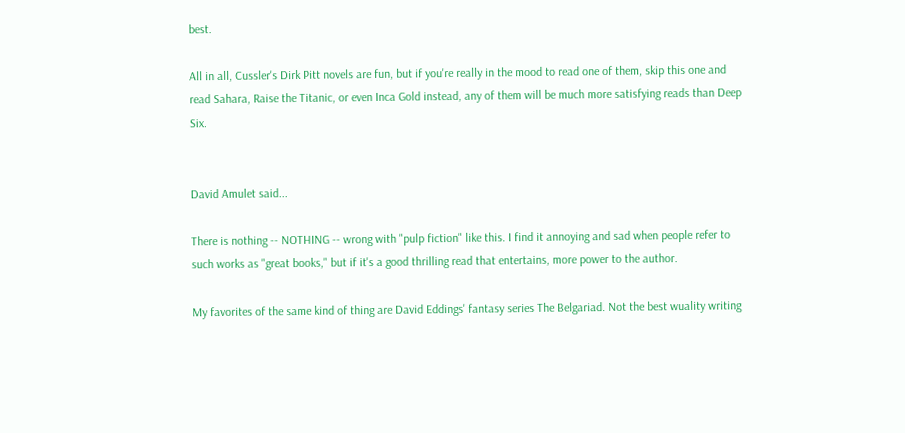best.

All in all, Cussler's Dirk Pitt novels are fun, but if you're really in the mood to read one of them, skip this one and read Sahara, Raise the Titanic, or even Inca Gold instead, any of them will be much more satisfying reads than Deep Six.


David Amulet said...

There is nothing -- NOTHING -- wrong with "pulp fiction" like this. I find it annoying and sad when people refer to such works as "great books," but if it's a good thrilling read that entertains, more power to the author.

My favorites of the same kind of thing are David Eddings' fantasy series The Belgariad. Not the best wuality writing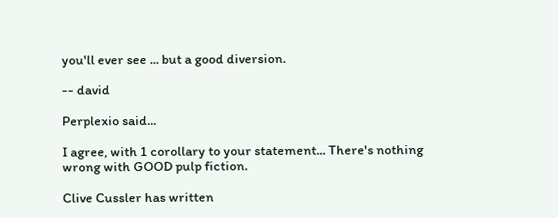you'll ever see ... but a good diversion.

-- david

Perplexio said...

I agree, with 1 corollary to your statement... There's nothing wrong with GOOD pulp fiction.

Clive Cussler has written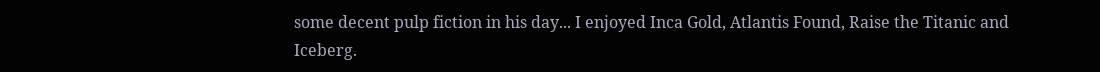some decent pulp fiction in his day... I enjoyed Inca Gold, Atlantis Found, Raise the Titanic and Iceberg.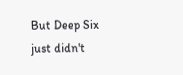But Deep Six just didn't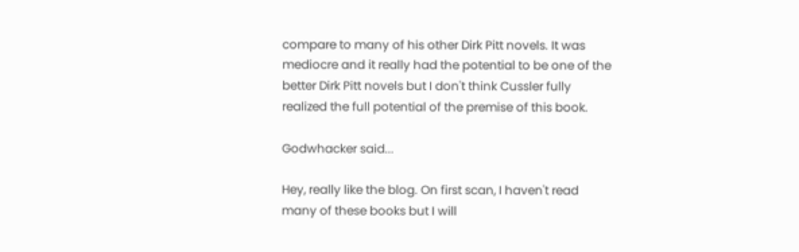compare to many of his other Dirk Pitt novels. It was mediocre and it really had the potential to be one of the better Dirk Pitt novels but I don't think Cussler fully realized the full potential of the premise of this book.

Godwhacker said...

Hey, really like the blog. On first scan, I haven't read many of these books but I will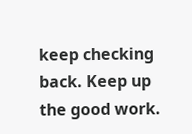keep checking back. Keep up the good work.